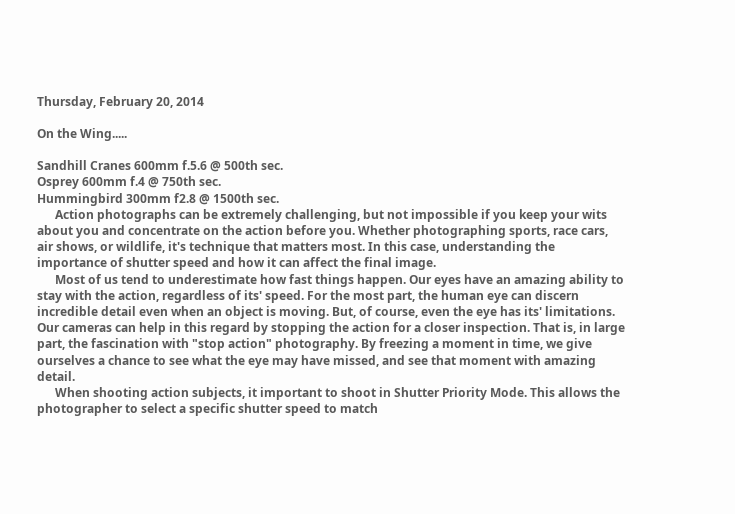Thursday, February 20, 2014

On the Wing.....

Sandhill Cranes 600mm f.5.6 @ 500th sec.
Osprey 600mm f.4 @ 750th sec.
Hummingbird 300mm f2.8 @ 1500th sec.
      Action photographs can be extremely challenging, but not impossible if you keep your wits about you and concentrate on the action before you. Whether photographing sports, race cars, air shows, or wildlife, it's technique that matters most. In this case, understanding the importance of shutter speed and how it can affect the final image.
      Most of us tend to underestimate how fast things happen. Our eyes have an amazing ability to stay with the action, regardless of its' speed. For the most part, the human eye can discern incredible detail even when an object is moving. But, of course, even the eye has its' limitations. Our cameras can help in this regard by stopping the action for a closer inspection. That is, in large part, the fascination with "stop action" photography. By freezing a moment in time, we give ourselves a chance to see what the eye may have missed, and see that moment with amazing detail.
      When shooting action subjects, it important to shoot in Shutter Priority Mode. This allows the photographer to select a specific shutter speed to match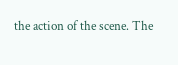the action of the scene. The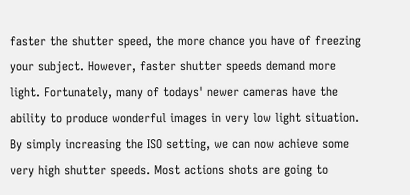faster the shutter speed, the more chance you have of freezing your subject. However, faster shutter speeds demand more light. Fortunately, many of todays' newer cameras have the ability to produce wonderful images in very low light situation. By simply increasing the ISO setting, we can now achieve some very high shutter speeds. Most actions shots are going to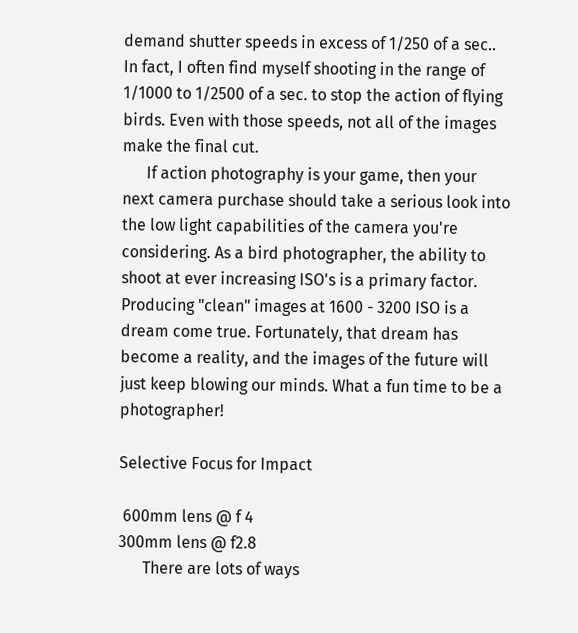demand shutter speeds in excess of 1/250 of a sec.. In fact, I often find myself shooting in the range of 1/1000 to 1/2500 of a sec. to stop the action of flying birds. Even with those speeds, not all of the images make the final cut.
      If action photography is your game, then your next camera purchase should take a serious look into the low light capabilities of the camera you're considering. As a bird photographer, the ability to shoot at ever increasing ISO's is a primary factor. Producing "clean" images at 1600 - 3200 ISO is a dream come true. Fortunately, that dream has become a reality, and the images of the future will just keep blowing our minds. What a fun time to be a photographer!

Selective Focus for Impact

 600mm lens @ f 4
300mm lens @ f2.8
      There are lots of ways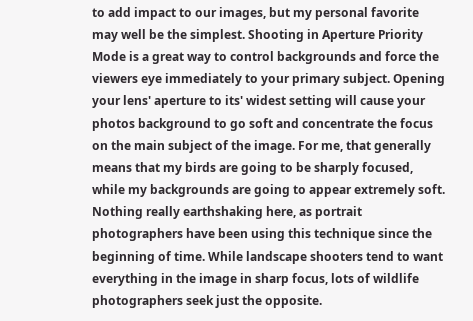to add impact to our images, but my personal favorite may well be the simplest. Shooting in Aperture Priority Mode is a great way to control backgrounds and force the viewers eye immediately to your primary subject. Opening your lens' aperture to its' widest setting will cause your photos background to go soft and concentrate the focus on the main subject of the image. For me, that generally means that my birds are going to be sharply focused, while my backgrounds are going to appear extremely soft. Nothing really earthshaking here, as portrait photographers have been using this technique since the beginning of time. While landscape shooters tend to want everything in the image in sharp focus, lots of wildlife photographers seek just the opposite.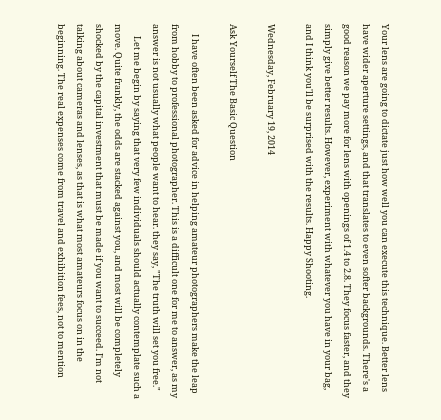Your lens are going to dictate just how well you can execute this technique. Better lens have wider aperture settings, and that translates to even softer backgrounds. There's a good reason we pay more for lens with openings of 1.4 to 2.8. They focus faster, and they simply give better results. However, experiment with whatever you have in your bag, and I think you'll be surprised with the results. Happy Shooting.

Wednesday, February 19, 2014

Ask Yourself The Basic Question

     I have often been asked for advice in helping amateur photographers make the leap from hobby to professional photographer. This is a difficult one for me to answer, as my answer is not usually what people want to hear. they say, "The truth will set you free."
      Let me begin by saying that very few individuals should actually contemplate such a move. Quite frankly, the odds are stacked against you, and most will be completely shocked by the capital investment that must be made if you want to succeed. I'm not talking about cameras and lenses, as that is what most amateurs focus on in the beginning. The real expenses come from travel and exhibition fees, not to mention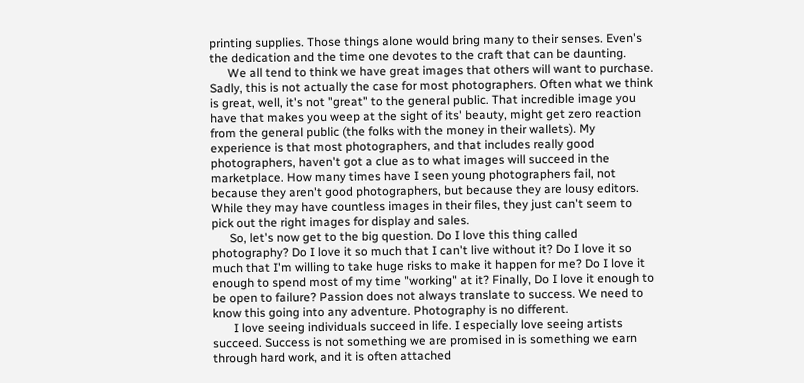printing supplies. Those things alone would bring many to their senses. Even's the dedication and the time one devotes to the craft that can be daunting.
      We all tend to think we have great images that others will want to purchase. Sadly, this is not actually the case for most photographers. Often what we think is great, well, it's not "great" to the general public. That incredible image you have that makes you weep at the sight of its' beauty, might get zero reaction from the general public (the folks with the money in their wallets). My experience is that most photographers, and that includes really good photographers, haven't got a clue as to what images will succeed in the marketplace. How many times have I seen young photographers fail, not because they aren't good photographers, but because they are lousy editors. While they may have countless images in their files, they just can't seem to pick out the right images for display and sales.
      So, let's now get to the big question. Do I love this thing called photography? Do I love it so much that I can't live without it? Do I love it so much that I'm willing to take huge risks to make it happen for me? Do I love it enough to spend most of my time "working" at it? Finally, Do I love it enough to be open to failure? Passion does not always translate to success. We need to know this going into any adventure. Photography is no different.
       I love seeing individuals succeed in life. I especially love seeing artists succeed. Success is not something we are promised in is something we earn through hard work, and it is often attached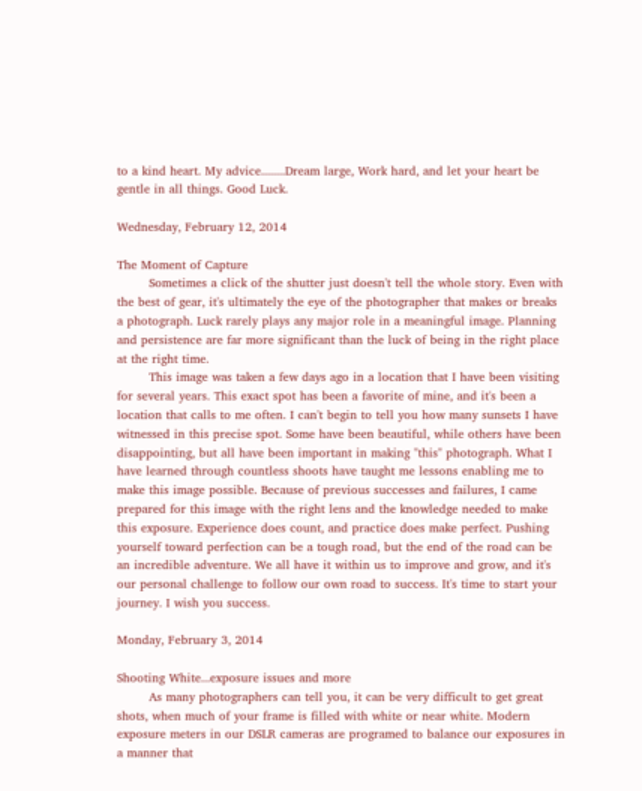to a kind heart. My advice........Dream large, Work hard, and let your heart be gentle in all things. Good Luck.

Wednesday, February 12, 2014

The Moment of Capture
        Sometimes a click of the shutter just doesn't tell the whole story. Even with the best of gear, it's ultimately the eye of the photographer that makes or breaks a photograph. Luck rarely plays any major role in a meaningful image. Planning and persistence are far more significant than the luck of being in the right place at the right time.
        This image was taken a few days ago in a location that I have been visiting for several years. This exact spot has been a favorite of mine, and it's been a location that calls to me often. I can't begin to tell you how many sunsets I have witnessed in this precise spot. Some have been beautiful, while others have been disappointing, but all have been important in making "this" photograph. What I have learned through countless shoots have taught me lessons enabling me to make this image possible. Because of previous successes and failures, I came prepared for this image with the right lens and the knowledge needed to make this exposure. Experience does count, and practice does make perfect. Pushing yourself toward perfection can be a tough road, but the end of the road can be an incredible adventure. We all have it within us to improve and grow, and it's our personal challenge to follow our own road to success. It's time to start your journey. I wish you success.

Monday, February 3, 2014

Shooting White...exposure issues and more
        As many photographers can tell you, it can be very difficult to get great shots, when much of your frame is filled with white or near white. Modern exposure meters in our DSLR cameras are programed to balance our exposures in a manner that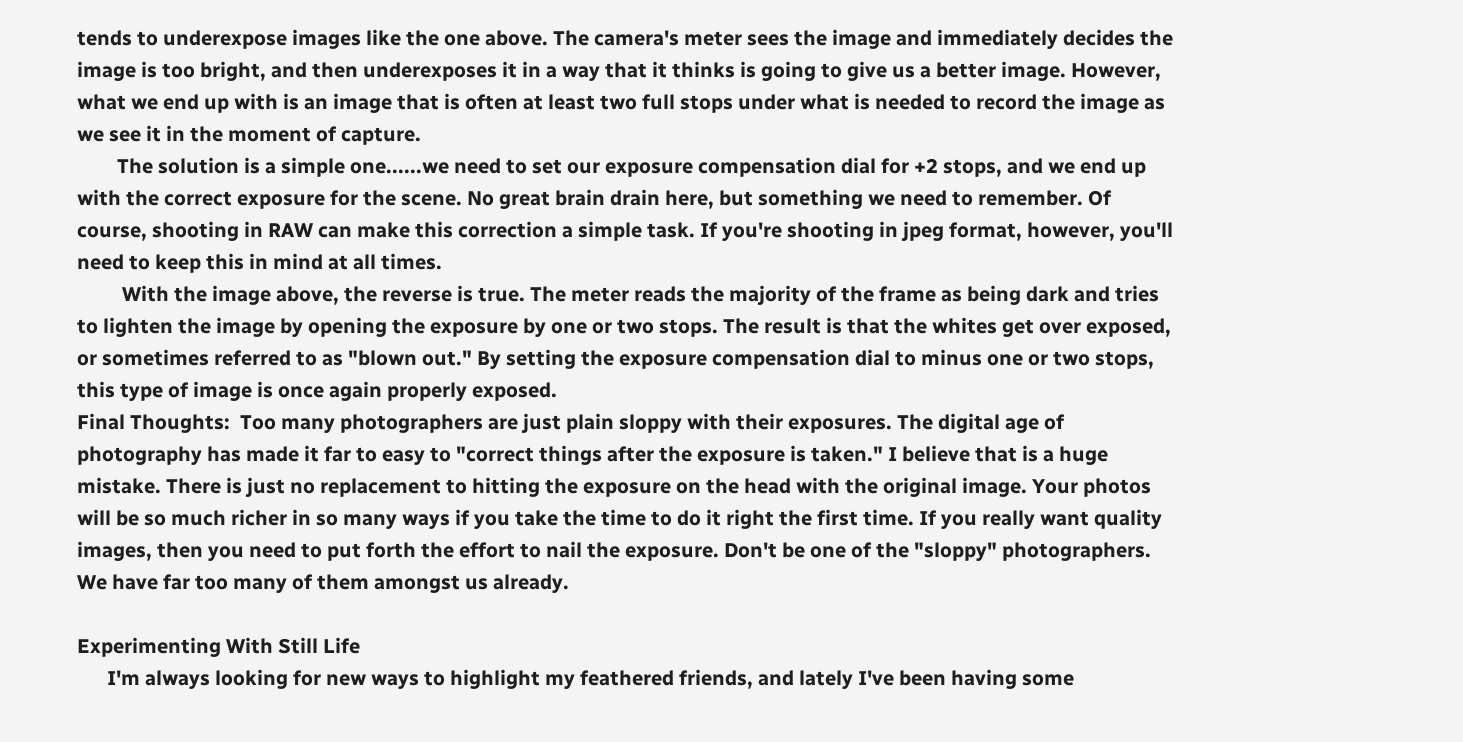tends to underexpose images like the one above. The camera's meter sees the image and immediately decides the image is too bright, and then underexposes it in a way that it thinks is going to give us a better image. However, what we end up with is an image that is often at least two full stops under what is needed to record the image as we see it in the moment of capture.
        The solution is a simple one......we need to set our exposure compensation dial for +2 stops, and we end up with the correct exposure for the scene. No great brain drain here, but something we need to remember. Of course, shooting in RAW can make this correction a simple task. If you're shooting in jpeg format, however, you'll need to keep this in mind at all times.
         With the image above, the reverse is true. The meter reads the majority of the frame as being dark and tries to lighten the image by opening the exposure by one or two stops. The result is that the whites get over exposed, or sometimes referred to as "blown out." By setting the exposure compensation dial to minus one or two stops, this type of image is once again properly exposed.
Final Thoughts:  Too many photographers are just plain sloppy with their exposures. The digital age of photography has made it far to easy to "correct things after the exposure is taken." I believe that is a huge mistake. There is just no replacement to hitting the exposure on the head with the original image. Your photos will be so much richer in so many ways if you take the time to do it right the first time. If you really want quality images, then you need to put forth the effort to nail the exposure. Don't be one of the "sloppy" photographers. We have far too many of them amongst us already.

Experimenting With Still Life
      I'm always looking for new ways to highlight my feathered friends, and lately I've been having some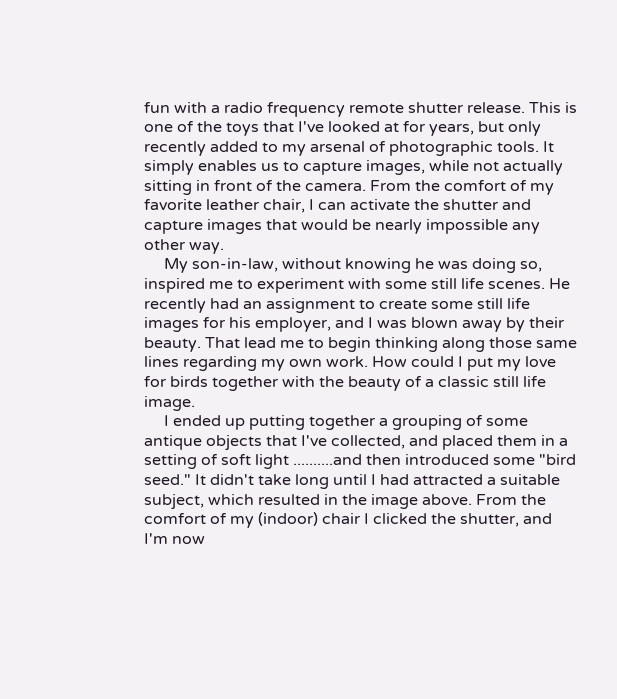fun with a radio frequency remote shutter release. This is one of the toys that I've looked at for years, but only recently added to my arsenal of photographic tools. It simply enables us to capture images, while not actually sitting in front of the camera. From the comfort of my favorite leather chair, I can activate the shutter and capture images that would be nearly impossible any other way.
     My son-in-law, without knowing he was doing so, inspired me to experiment with some still life scenes. He recently had an assignment to create some still life images for his employer, and I was blown away by their beauty. That lead me to begin thinking along those same lines regarding my own work. How could I put my love for birds together with the beauty of a classic still life image.
     I ended up putting together a grouping of some antique objects that I've collected, and placed them in a setting of soft light ..........and then introduced some "bird seed." It didn't take long until I had attracted a suitable subject, which resulted in the image above. From the comfort of my (indoor) chair I clicked the shutter, and I'm now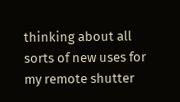thinking about all sorts of new uses for my remote shutter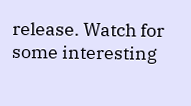release. Watch for some interesting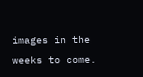images in the weeks to come.